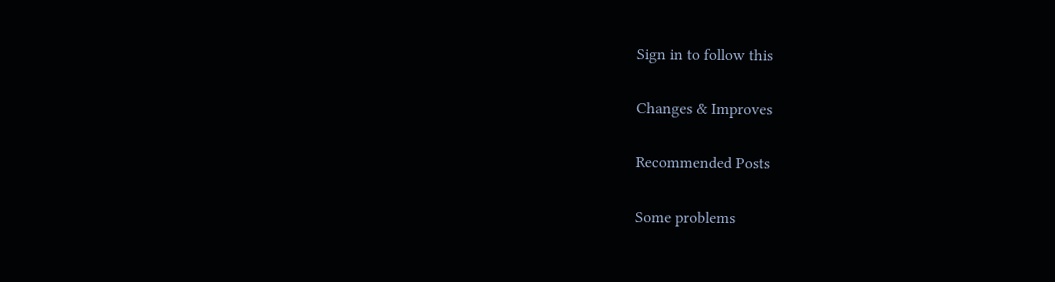Sign in to follow this

Changes & Improves

Recommended Posts

Some problems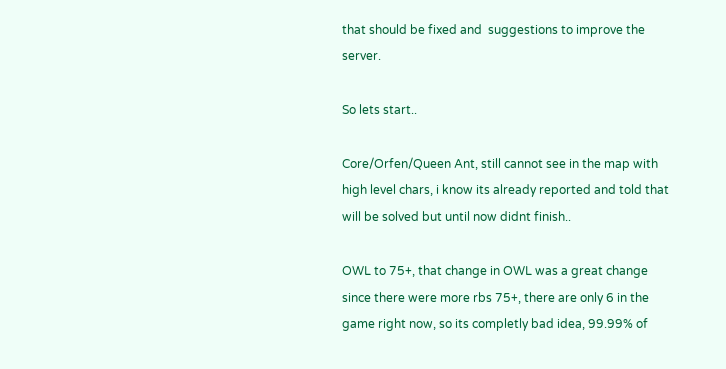that should be fixed and  suggestions to improve the server.

So lets start..

Core/Orfen/Queen Ant, still cannot see in the map with high level chars, i know its already reported and told that will be solved but until now didnt finish..

OWL to 75+, that change in OWL was a great change since there were more rbs 75+, there are only 6 in the game right now, so its completly bad idea, 99.99% of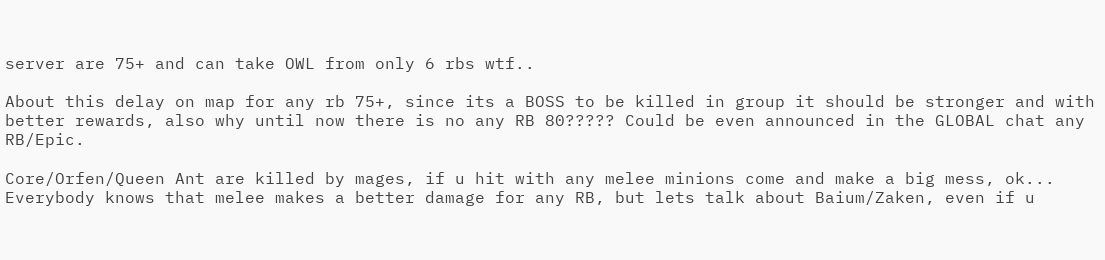server are 75+ and can take OWL from only 6 rbs wtf..

About this delay on map for any rb 75+, since its a BOSS to be killed in group it should be stronger and with better rewards, also why until now there is no any RB 80????? Could be even announced in the GLOBAL chat any RB/Epic.

Core/Orfen/Queen Ant are killed by mages, if u hit with any melee minions come and make a big mess, ok... Everybody knows that melee makes a better damage for any RB, but lets talk about Baium/Zaken, even if u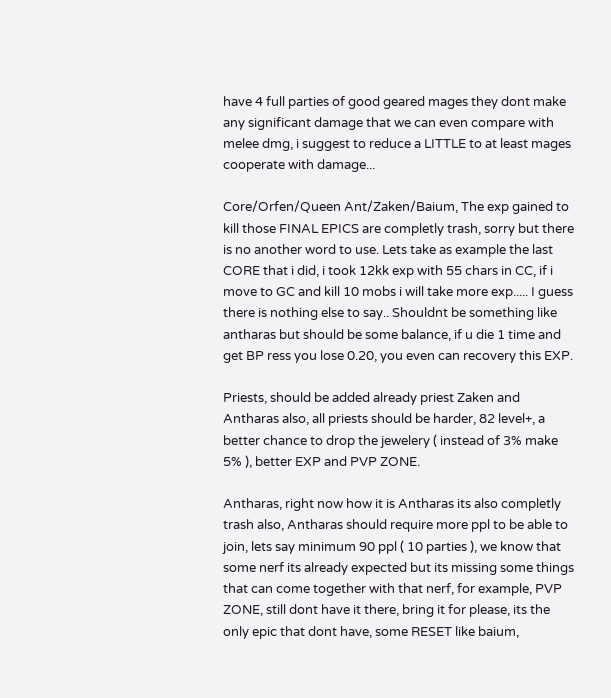have 4 full parties of good geared mages they dont make any significant damage that we can even compare with melee dmg, i suggest to reduce a LITTLE to at least mages cooperate with damage...

Core/Orfen/Queen Ant/Zaken/Baium, The exp gained to kill those FINAL EPICS are completly trash, sorry but there is no another word to use. Lets take as example the last CORE that i did, i took 12kk exp with 55 chars in CC, if i move to GC and kill 10 mobs i will take more exp..... I guess there is nothing else to say.. Shouldnt be something like antharas but should be some balance, if u die 1 time and get BP ress you lose 0.20, you even can recovery this EXP.

Priests, should be added already priest Zaken and Antharas also, all priests should be harder, 82 level+, a better chance to drop the jewelery ( instead of 3% make 5% ), better EXP and PVP ZONE.

Antharas, right now how it is Antharas its also completly trash also, Antharas should require more ppl to be able to join, lets say minimum 90 ppl ( 10 parties ), we know that some nerf its already expected but its missing some things that can come together with that nerf, for example, PVP ZONE, still dont have it there, bring it for please, its the only epic that dont have, some RESET like baium,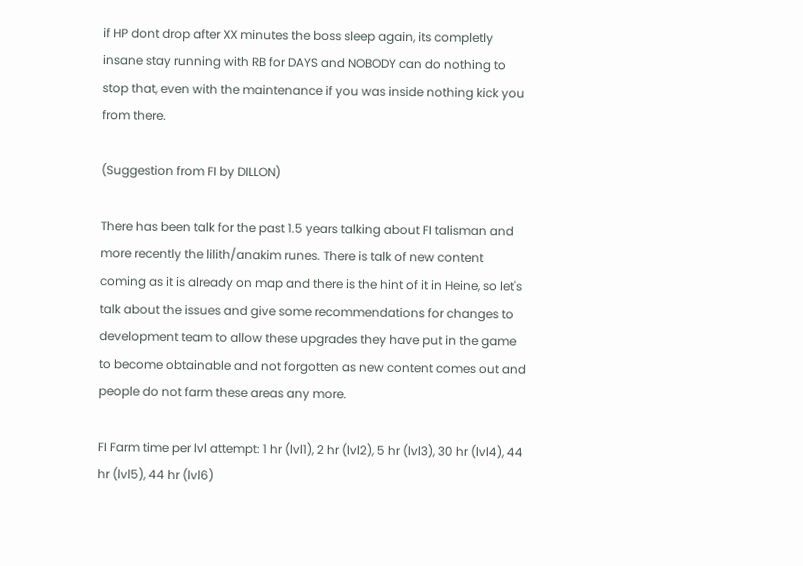if HP dont drop after XX minutes the boss sleep again, its completly insane stay running with RB for DAYS and NOBODY can do nothing to stop that, even with the maintenance if you was inside nothing kick you from there.

(Suggestion from FI by DILLON)

There has been talk for the past 1.5 years talking about FI talisman and more recently the lilith/anakim runes. There is talk of new content coming as it is already on map and there is the hint of it in Heine, so let's talk about the issues and give some recommendations for changes to development team to allow these upgrades they have put in the game to become obtainable and not forgotten as new content comes out and people do not farm these areas any more.

FI Farm time per lvl attempt: 1 hr (lvl1), 2 hr (lvl2), 5 hr (lvl3), 30 hr (lvl4), 44 hr (lvl5), 44 hr (lvl6)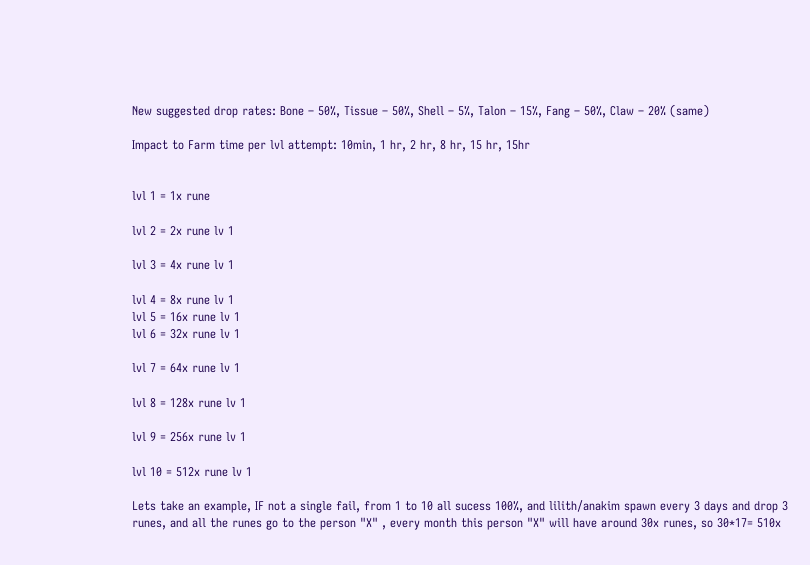New suggested drop rates: Bone – 50%, Tissue – 50%, Shell – 5%, Talon – 15%, Fang – 50%, Claw – 20% (same)

Impact to Farm time per lvl attempt: 10min, 1 hr, 2 hr, 8 hr, 15 hr, 15hr


lvl 1 = 1x rune

lvl 2 = 2x rune lv 1

lvl 3 = 4x rune lv 1

lvl 4 = 8x rune lv 1
lvl 5 = 16x rune lv 1
lvl 6 = 32x rune lv 1

lvl 7 = 64x rune lv 1

lvl 8 = 128x rune lv 1

lvl 9 = 256x rune lv 1

lvl 10 = 512x rune lv 1

Lets take an example, IF not a single fail, from 1 to 10 all sucess 100%, and lilith/anakim spawn every 3 days and drop 3 runes, and all the runes go to the person "X" , every month this person "X" will have around 30x runes, so 30*17= 510x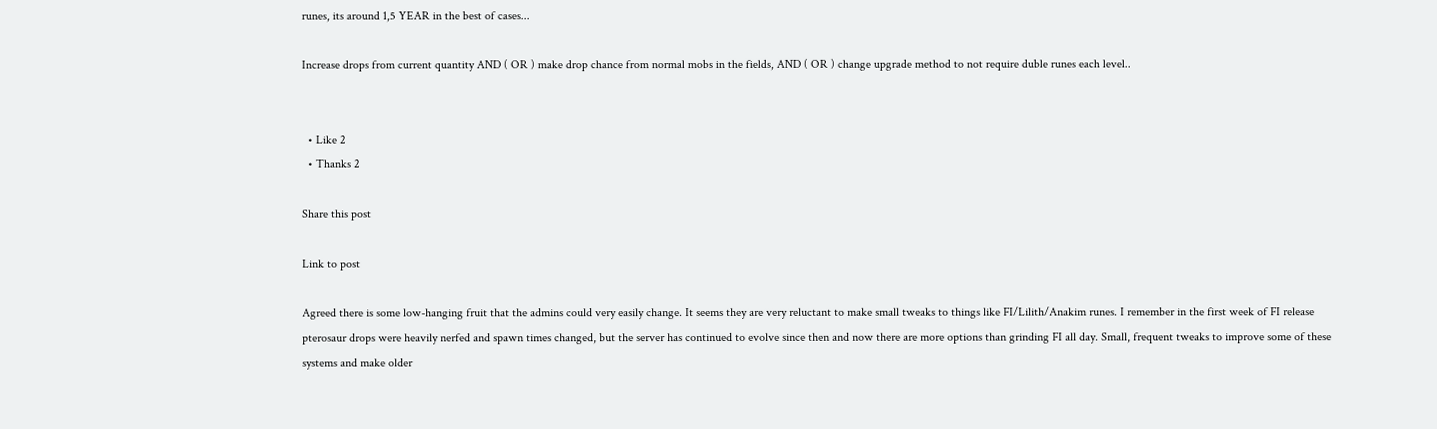runes, its around 1,5 YEAR in the best of cases...

Increase drops from current quantity AND ( OR ) make drop chance from normal mobs in the fields, AND ( OR ) change upgrade method to not require duble runes each level..


  • Like 2
  • Thanks 2

Share this post

Link to post

Agreed there is some low-hanging fruit that the admins could very easily change. It seems they are very reluctant to make small tweaks to things like FI/Lilith/Anakim runes. I remember in the first week of FI release pterosaur drops were heavily nerfed and spawn times changed, but the server has continued to evolve since then and now there are more options than grinding FI all day. Small, frequent tweaks to improve some of these systems and make older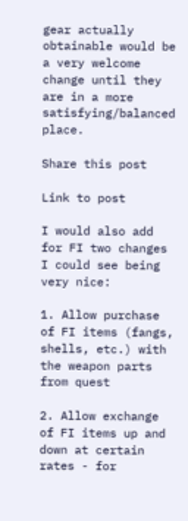gear actually obtainable would be a very welcome change until they are in a more satisfying/balanced place.

Share this post

Link to post

I would also add for FI two changes I could see being very nice:

1. Allow purchase of FI items (fangs, shells, etc.) with the weapon parts from quest

2. Allow exchange of FI items up and down at certain rates - for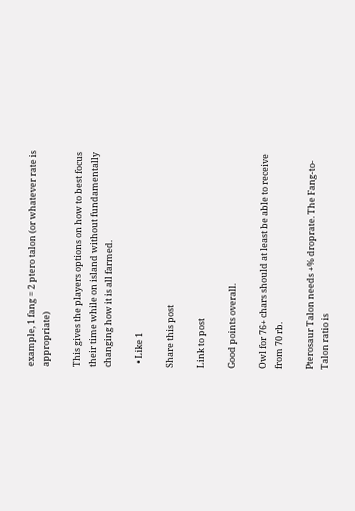example, 1 fang = 2 ptero talon (or whatever rate is appropriate)

This gives the players options on how to best focus their time while on island without fundamentally changing how it is all farmed.

  • Like 1

Share this post

Link to post

Good points overall.

Owl for 76+ chars should at least be able to receive from 70 rb.

Pterosaur Talon needs +% droprate. The Fang-to-Talon ratio is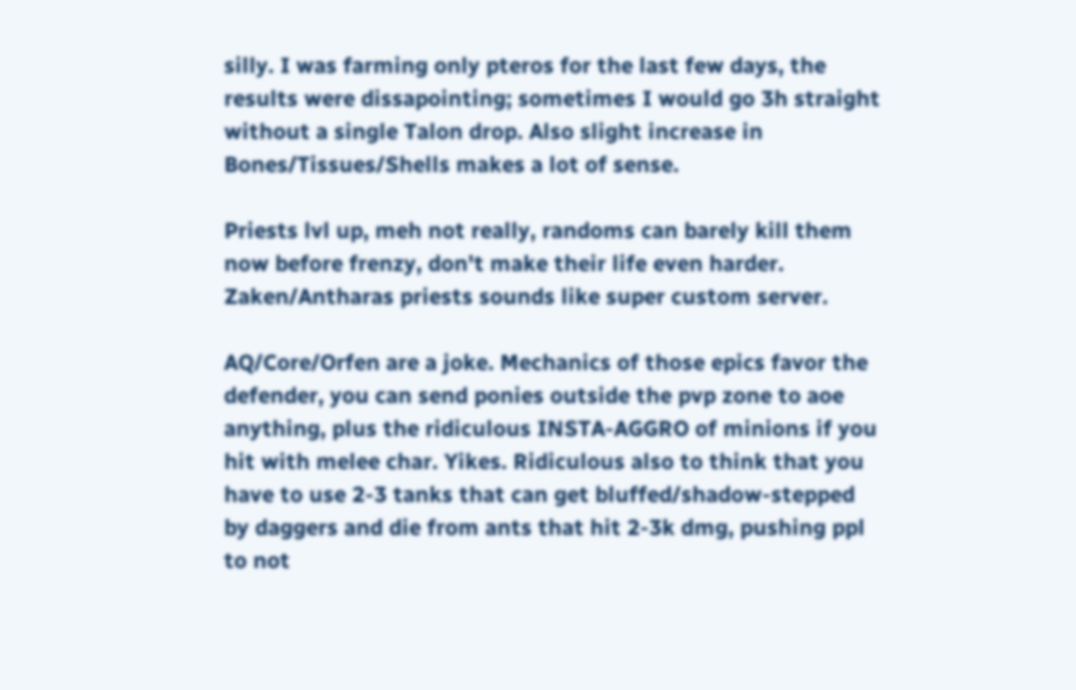silly. I was farming only pteros for the last few days, the results were dissapointing; sometimes I would go 3h straight without a single Talon drop. Also slight increase in Bones/Tissues/Shells makes a lot of sense.

Priests lvl up, meh not really, randoms can barely kill them now before frenzy, don't make their life even harder. Zaken/Antharas priests sounds like super custom server.

AQ/Core/Orfen are a joke. Mechanics of those epics favor the defender, you can send ponies outside the pvp zone to aoe anything, plus the ridiculous INSTA-AGGRO of minions if you hit with melee char. Yikes. Ridiculous also to think that you have to use 2-3 tanks that can get bluffed/shadow-stepped by daggers and die from ants that hit 2-3k dmg, pushing ppl to not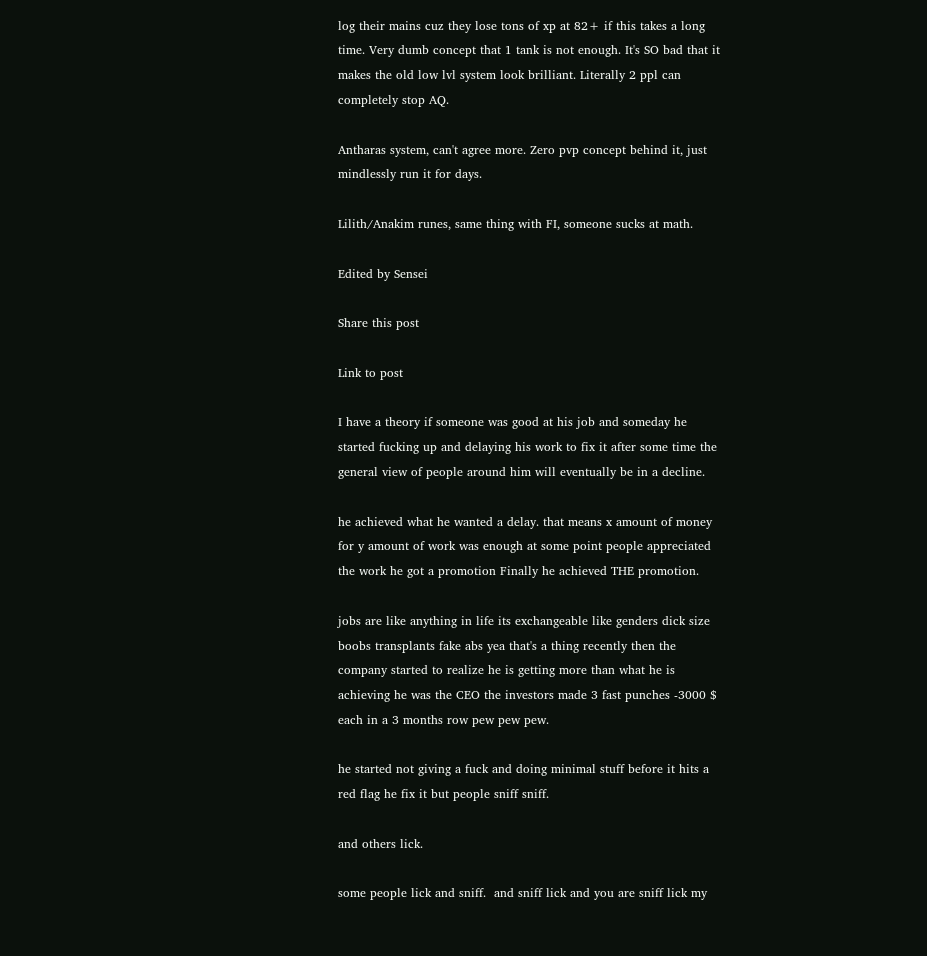log their mains cuz they lose tons of xp at 82+ if this takes a long time. Very dumb concept that 1 tank is not enough. It's SO bad that it makes the old low lvl system look brilliant. Literally 2 ppl can completely stop AQ.

Antharas system, can't agree more. Zero pvp concept behind it, just mindlessly run it for days.

Lilith/Anakim runes, same thing with FI, someone sucks at math.

Edited by Sensei

Share this post

Link to post

I have a theory if someone was good at his job and someday he started fucking up and delaying his work to fix it after some time the general view of people around him will eventually be in a decline.

he achieved what he wanted a delay. that means x amount of money for y amount of work was enough at some point people appreciated the work he got a promotion Finally he achieved THE promotion.

jobs are like anything in life its exchangeable like genders dick size boobs transplants fake abs yea that's a thing recently then the company started to realize he is getting more than what he is achieving he was the CEO the investors made 3 fast punches -3000 $ each in a 3 months row pew pew pew.

he started not giving a fuck and doing minimal stuff before it hits a red flag he fix it but people sniff sniff.

and others lick.

some people lick and sniff.  and sniff lick and you are sniff lick my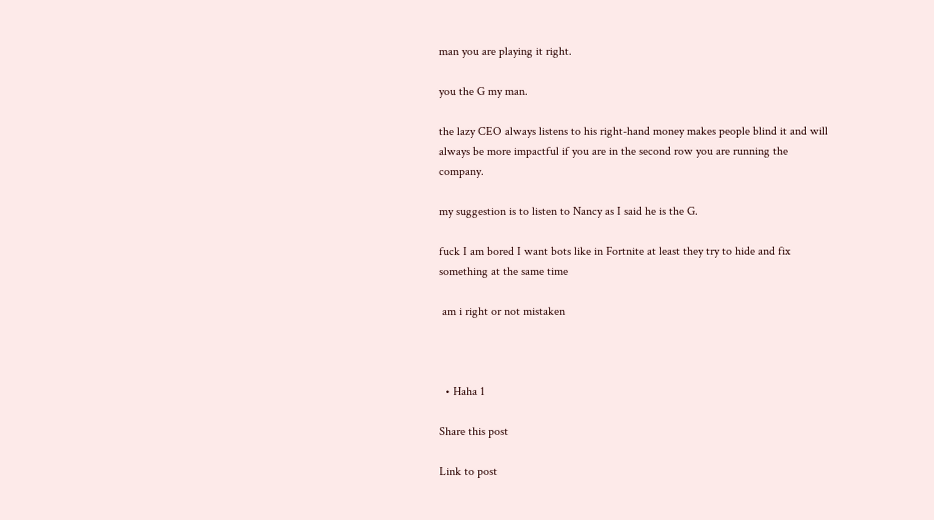man you are playing it right.

you the G my man.

the lazy CEO always listens to his right-hand money makes people blind it and will always be more impactful if you are in the second row you are running the company.

my suggestion is to listen to Nancy as I said he is the G.

fuck I am bored I want bots like in Fortnite at least they try to hide and fix something at the same time

 am i right or not mistaken



  • Haha 1

Share this post

Link to post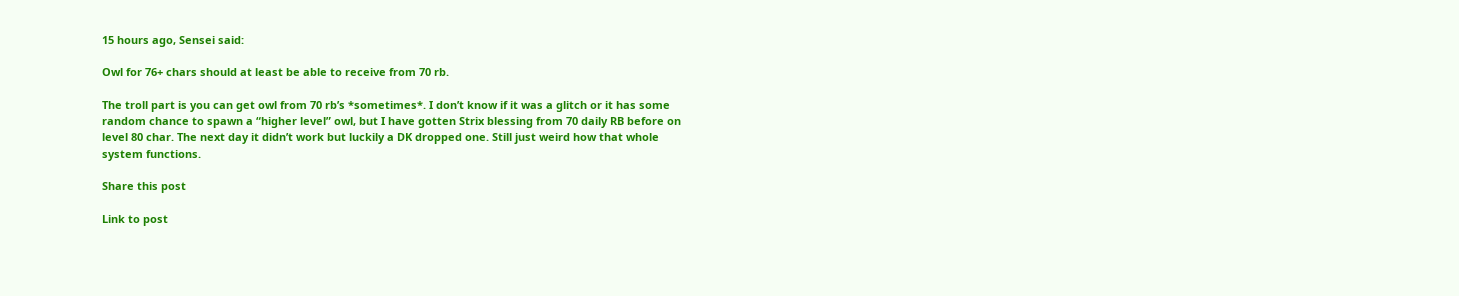15 hours ago, Sensei said:

Owl for 76+ chars should at least be able to receive from 70 rb.

The troll part is you can get owl from 70 rb’s *sometimes*. I don’t know if it was a glitch or it has some random chance to spawn a “higher level” owl, but I have gotten Strix blessing from 70 daily RB before on level 80 char. The next day it didn’t work but luckily a DK dropped one. Still just weird how that whole system functions.

Share this post

Link to post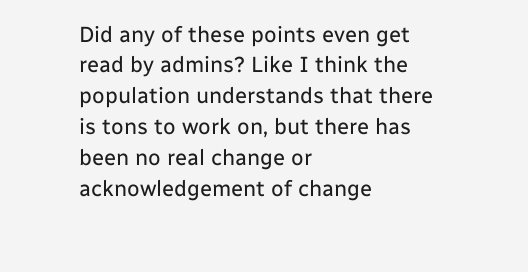Did any of these points even get read by admins? Like I think the population understands that there is tons to work on, but there has been no real change or acknowledgement of change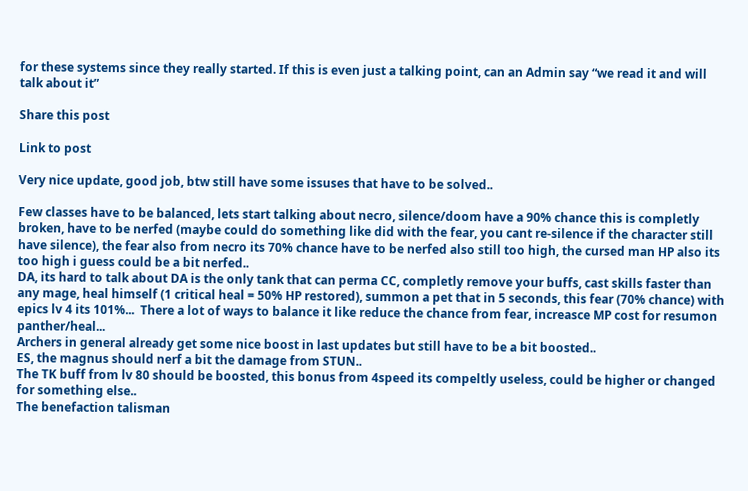for these systems since they really started. If this is even just a talking point, can an Admin say “we read it and will talk about it”

Share this post

Link to post

Very nice update, good job, btw still have some issuses that have to be solved..

Few classes have to be balanced, lets start talking about necro, silence/doom have a 90% chance this is completly broken, have to be nerfed (maybe could do something like did with the fear, you cant re-silence if the character still have silence), the fear also from necro its 70% chance have to be nerfed also still too high, the cursed man HP also its too high i guess could be a bit nerfed..
DA, its hard to talk about DA is the only tank that can perma CC, completly remove your buffs, cast skills faster than any mage, heal himself (1 critical heal = 50% HP restored), summon a pet that in 5 seconds, this fear (70% chance) with epics lv 4 its 101%...  There a lot of ways to balance it like reduce the chance from fear, increasce MP cost for resumon panther/heal...
Archers in general already get some nice boost in last updates but still have to be a bit boosted..
ES, the magnus should nerf a bit the damage from STUN..
The TK buff from lv 80 should be boosted, this bonus from 4speed its compeltly useless, could be higher or changed for something else..
The benefaction talisman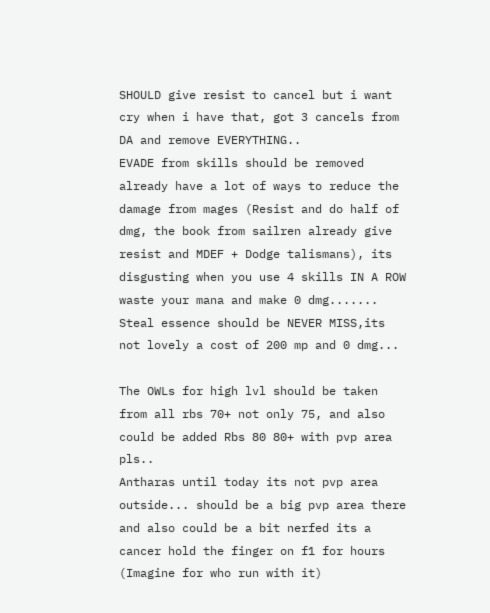SHOULD give resist to cancel but i want cry when i have that, got 3 cancels from DA and remove EVERYTHING..
EVADE from skills should be removed already have a lot of ways to reduce the damage from mages (Resist and do half of dmg, the book from sailren already give resist and MDEF + Dodge talismans), its disgusting when you use 4 skills IN A ROW waste your mana and make 0 dmg.......
Steal essence should be NEVER MISS,its not lovely a cost of 200 mp and 0 dmg...

The OWLs for high lvl should be taken from all rbs 70+ not only 75, and also could be added Rbs 80 80+ with pvp area pls..
Antharas until today its not pvp area outside... should be a big pvp area there and also could be a bit nerfed its a cancer hold the finger on f1 for hours (Imagine for who run with it)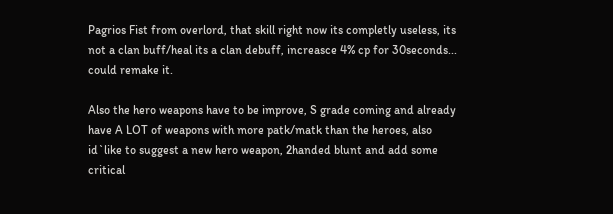Pagrios Fist from overlord, that skill right now its completly useless, its not a clan buff/heal its a clan debuff, increasce 4% cp for 30seconds... could remake it.

Also the hero weapons have to be improve, S grade coming and already have A LOT of weapons with more patk/matk than the heroes, also id`like to suggest a new hero weapon, 2handed blunt and add some critical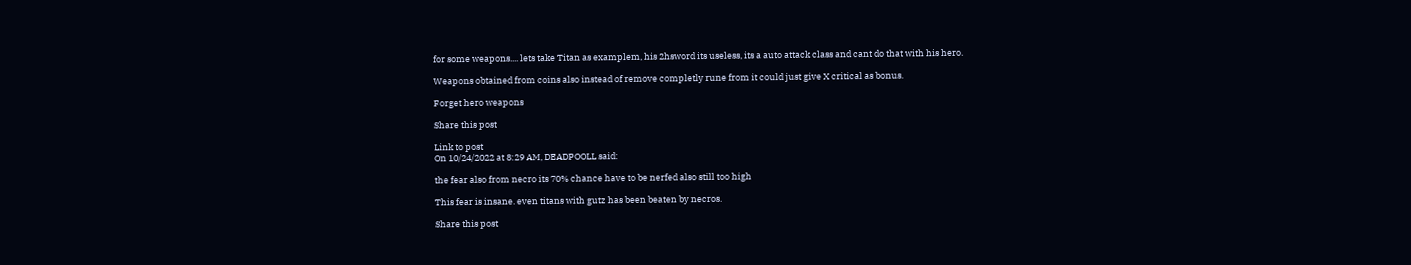for some weapons.... lets take Titan as examplem, his 2hsword its useless, its a auto attack class and cant do that with his hero.

Weapons obtained from coins also instead of remove completly rune from it could just give X critical as bonus.

Forget hero weapons

Share this post

Link to post
On 10/24/2022 at 8:29 AM, DEADPOOLL said:

the fear also from necro its 70% chance have to be nerfed also still too high

This fear is insane. even titans with gutz has been beaten by necros.

Share this post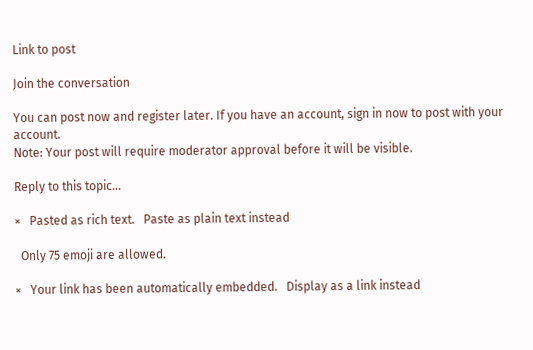Link to post

Join the conversation

You can post now and register later. If you have an account, sign in now to post with your account.
Note: Your post will require moderator approval before it will be visible.

Reply to this topic...

×   Pasted as rich text.   Paste as plain text instead

  Only 75 emoji are allowed.

×   Your link has been automatically embedded.   Display as a link instead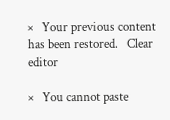×   Your previous content has been restored.   Clear editor

×   You cannot paste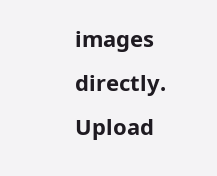images directly. Upload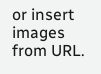or insert images from URL.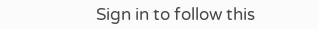Sign in to follow this